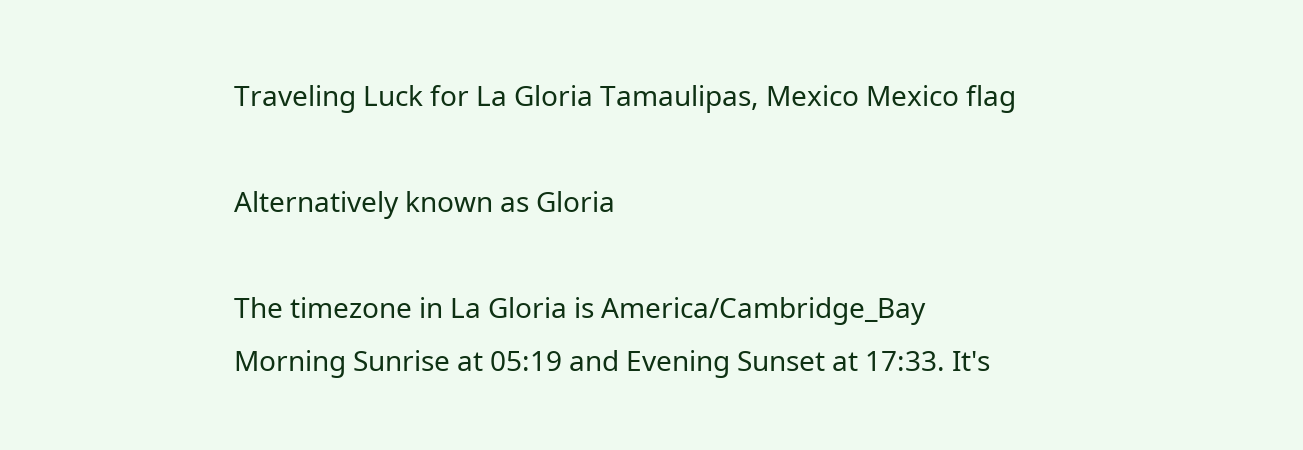Traveling Luck for La Gloria Tamaulipas, Mexico Mexico flag

Alternatively known as Gloria

The timezone in La Gloria is America/Cambridge_Bay
Morning Sunrise at 05:19 and Evening Sunset at 17:33. It's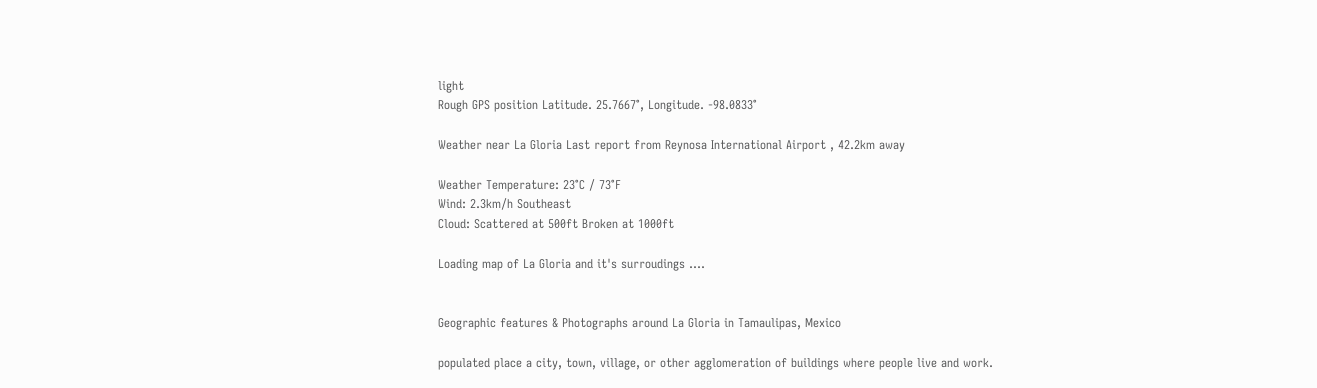light
Rough GPS position Latitude. 25.7667°, Longitude. -98.0833°

Weather near La Gloria Last report from Reynosa International Airport , 42.2km away

Weather Temperature: 23°C / 73°F
Wind: 2.3km/h Southeast
Cloud: Scattered at 500ft Broken at 1000ft

Loading map of La Gloria and it's surroudings ....


Geographic features & Photographs around La Gloria in Tamaulipas, Mexico

populated place a city, town, village, or other agglomeration of buildings where people live and work.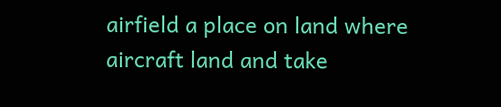airfield a place on land where aircraft land and take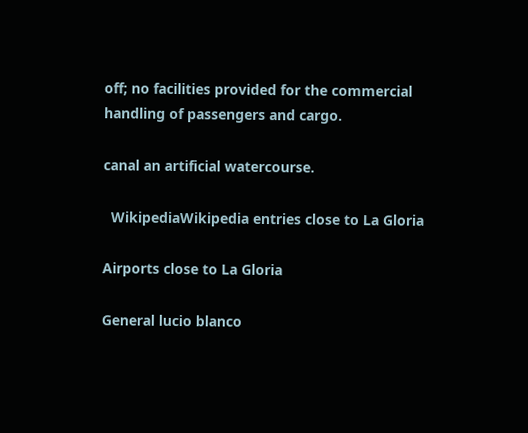off; no facilities provided for the commercial handling of passengers and cargo.

canal an artificial watercourse.

  WikipediaWikipedia entries close to La Gloria

Airports close to La Gloria

General lucio blanco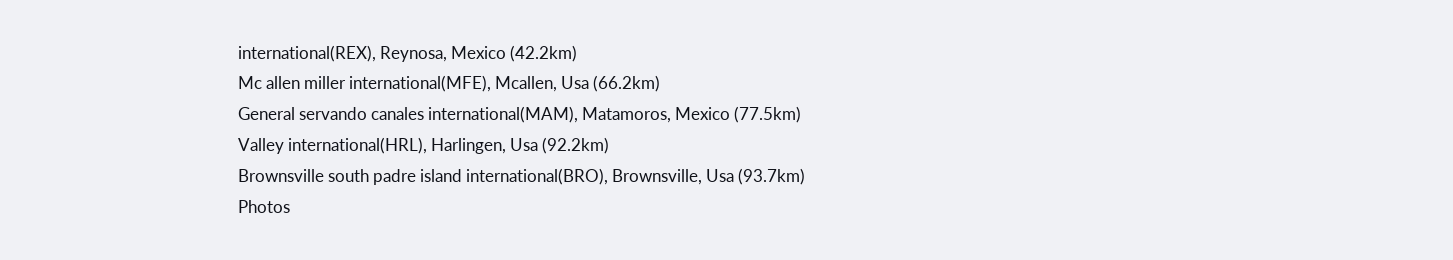international(REX), Reynosa, Mexico (42.2km)
Mc allen miller international(MFE), Mcallen, Usa (66.2km)
General servando canales international(MAM), Matamoros, Mexico (77.5km)
Valley international(HRL), Harlingen, Usa (92.2km)
Brownsville south padre island international(BRO), Brownsville, Usa (93.7km)
Photos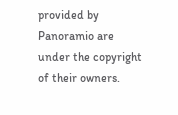provided by Panoramio are under the copyright of their owners.